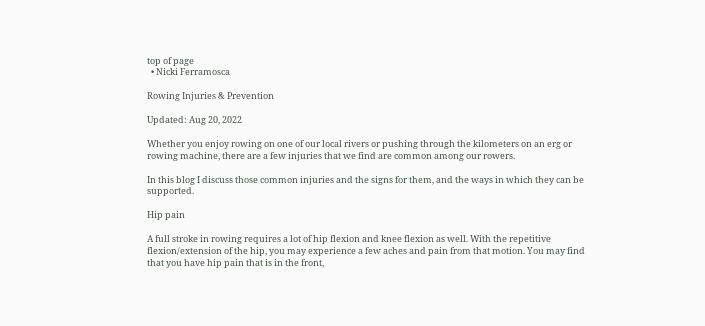top of page
  • Nicki Ferramosca

Rowing Injuries & Prevention

Updated: Aug 20, 2022

Whether you enjoy rowing on one of our local rivers or pushing through the kilometers on an erg or rowing machine, there are a few injuries that we find are common among our rowers.

In this blog I discuss those common injuries and the signs for them, and the ways in which they can be supported.

Hip pain

A full stroke in rowing requires a lot of hip flexion and knee flexion as well. With the repetitive flexion/extension of the hip, you may experience a few aches and pain from that motion. You may find that you have hip pain that is in the front,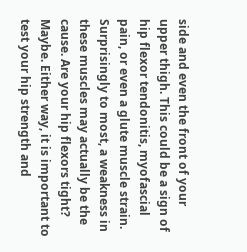side and even the front of your upper thigh. This could be a sign of hip flexor tendonitis, myofascial pain, or even a glute muscle strain. Surprisingly to most, a weakness in these muscles may actually be the cause. Are your hip flexors tight? Maybe. Either way, it is important to test your hip strength and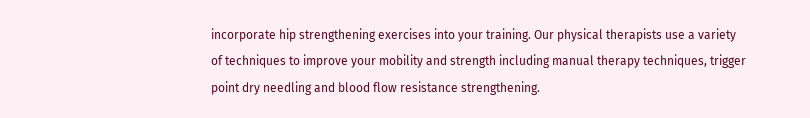incorporate hip strengthening exercises into your training. Our physical therapists use a variety of techniques to improve your mobility and strength including manual therapy techniques, trigger point dry needling and blood flow resistance strengthening.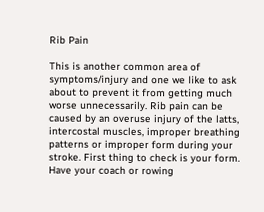Rib Pain

This is another common area of symptoms/injury and one we like to ask about to prevent it from getting much worse unnecessarily. Rib pain can be caused by an overuse injury of the latts, intercostal muscles, improper breathing patterns or improper form during your stroke. First thing to check is your form. Have your coach or rowing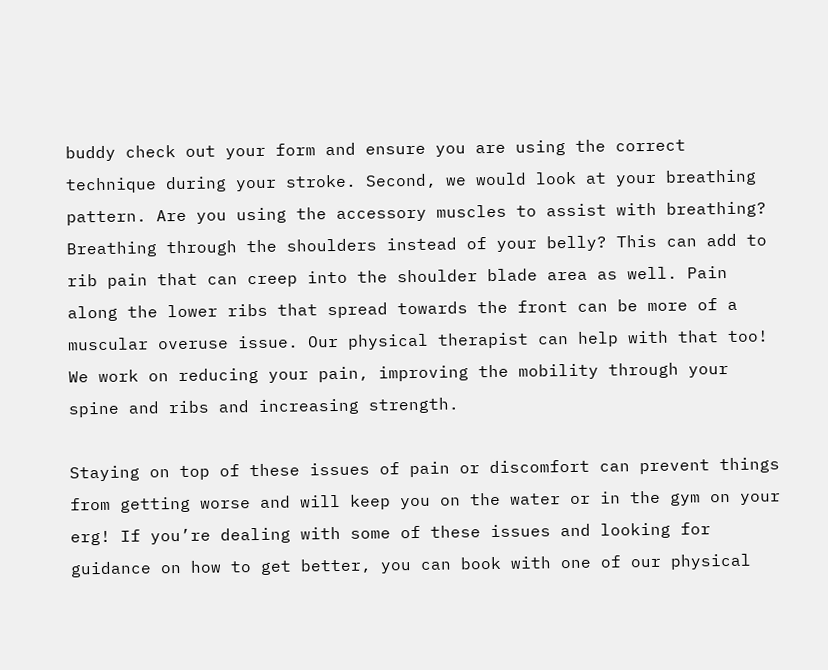buddy check out your form and ensure you are using the correct technique during your stroke. Second, we would look at your breathing pattern. Are you using the accessory muscles to assist with breathing? Breathing through the shoulders instead of your belly? This can add to rib pain that can creep into the shoulder blade area as well. Pain along the lower ribs that spread towards the front can be more of a muscular overuse issue. Our physical therapist can help with that too! We work on reducing your pain, improving the mobility through your spine and ribs and increasing strength.

Staying on top of these issues of pain or discomfort can prevent things from getting worse and will keep you on the water or in the gym on your erg! If you’re dealing with some of these issues and looking for guidance on how to get better, you can book with one of our physical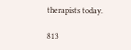therapists today.

813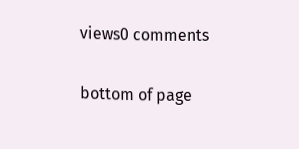views0 comments


bottom of page